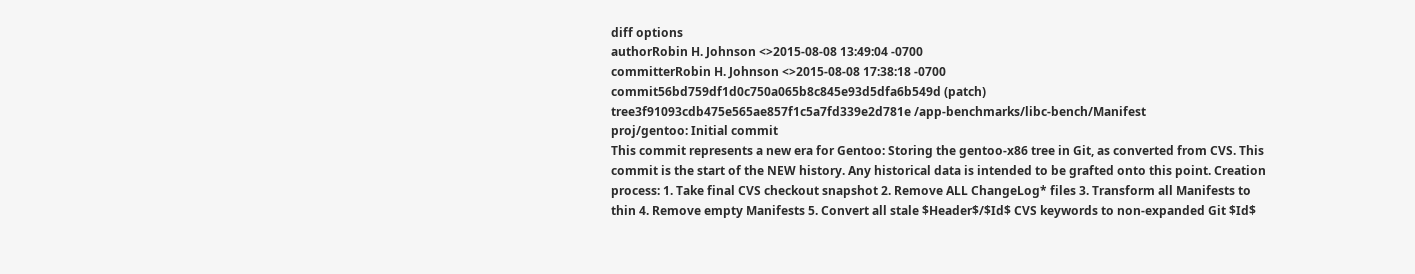diff options
authorRobin H. Johnson <>2015-08-08 13:49:04 -0700
committerRobin H. Johnson <>2015-08-08 17:38:18 -0700
commit56bd759df1d0c750a065b8c845e93d5dfa6b549d (patch)
tree3f91093cdb475e565ae857f1c5a7fd339e2d781e /app-benchmarks/libc-bench/Manifest
proj/gentoo: Initial commit
This commit represents a new era for Gentoo: Storing the gentoo-x86 tree in Git, as converted from CVS. This commit is the start of the NEW history. Any historical data is intended to be grafted onto this point. Creation process: 1. Take final CVS checkout snapshot 2. Remove ALL ChangeLog* files 3. Transform all Manifests to thin 4. Remove empty Manifests 5. Convert all stale $Header$/$Id$ CVS keywords to non-expanded Git $Id$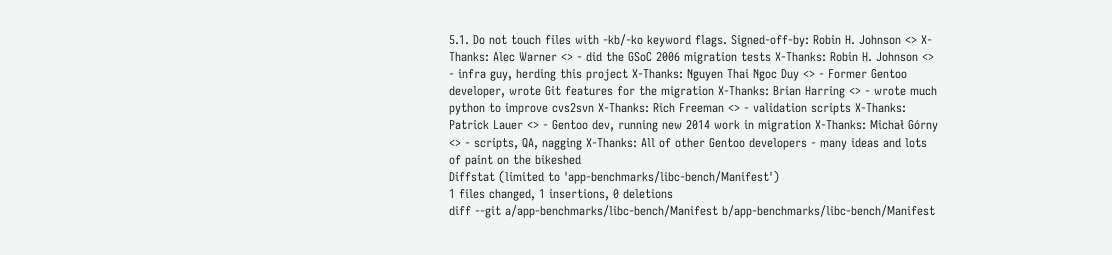5.1. Do not touch files with -kb/-ko keyword flags. Signed-off-by: Robin H. Johnson <> X-Thanks: Alec Warner <> - did the GSoC 2006 migration tests X-Thanks: Robin H. Johnson <> - infra guy, herding this project X-Thanks: Nguyen Thai Ngoc Duy <> - Former Gentoo developer, wrote Git features for the migration X-Thanks: Brian Harring <> - wrote much python to improve cvs2svn X-Thanks: Rich Freeman <> - validation scripts X-Thanks: Patrick Lauer <> - Gentoo dev, running new 2014 work in migration X-Thanks: Michał Górny <> - scripts, QA, nagging X-Thanks: All of other Gentoo developers - many ideas and lots of paint on the bikeshed
Diffstat (limited to 'app-benchmarks/libc-bench/Manifest')
1 files changed, 1 insertions, 0 deletions
diff --git a/app-benchmarks/libc-bench/Manifest b/app-benchmarks/libc-bench/Manifest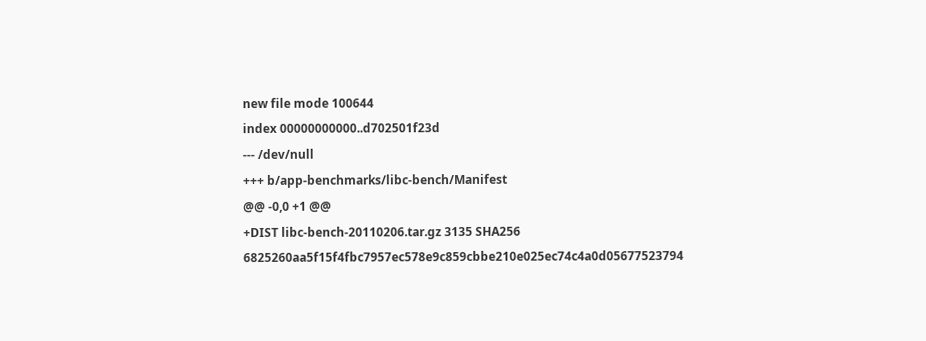new file mode 100644
index 00000000000..d702501f23d
--- /dev/null
+++ b/app-benchmarks/libc-bench/Manifest
@@ -0,0 +1 @@
+DIST libc-bench-20110206.tar.gz 3135 SHA256 6825260aa5f15f4fbc7957ec578e9c859cbbe210e025ec74c4a0d05677523794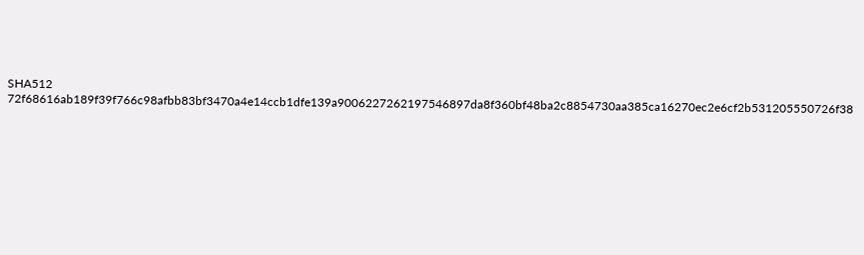SHA512 72f68616ab189f39f766c98afbb83bf3470a4e14ccb1dfe139a9006227262197546897da8f360bf48ba2c8854730aa385ca16270ec2e6cf2b531205550726f38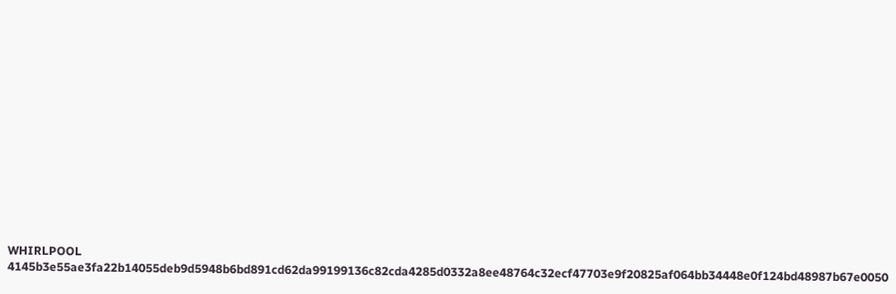WHIRLPOOL 4145b3e55ae3fa22b14055deb9d5948b6bd891cd62da99199136c82cda4285d0332a8ee48764c32ecf47703e9f20825af064bb34448e0f124bd48987b67e0050